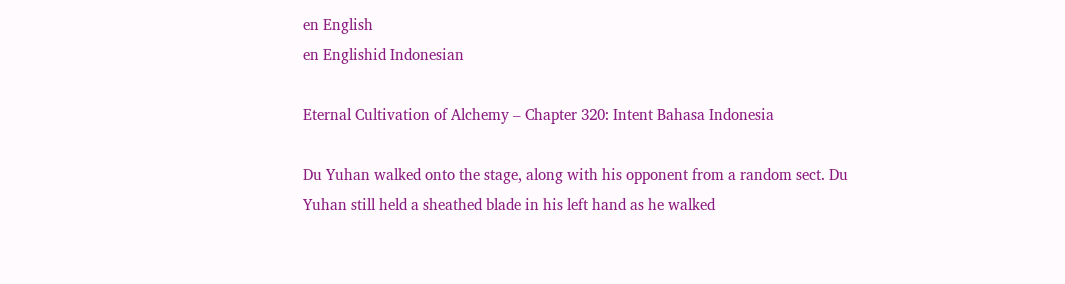en English
en Englishid Indonesian

Eternal Cultivation of Alchemy – Chapter 320: Intent Bahasa Indonesia

Du Yuhan walked onto the stage, along with his opponent from a random sect. Du Yuhan still held a sheathed blade in his left hand as he walked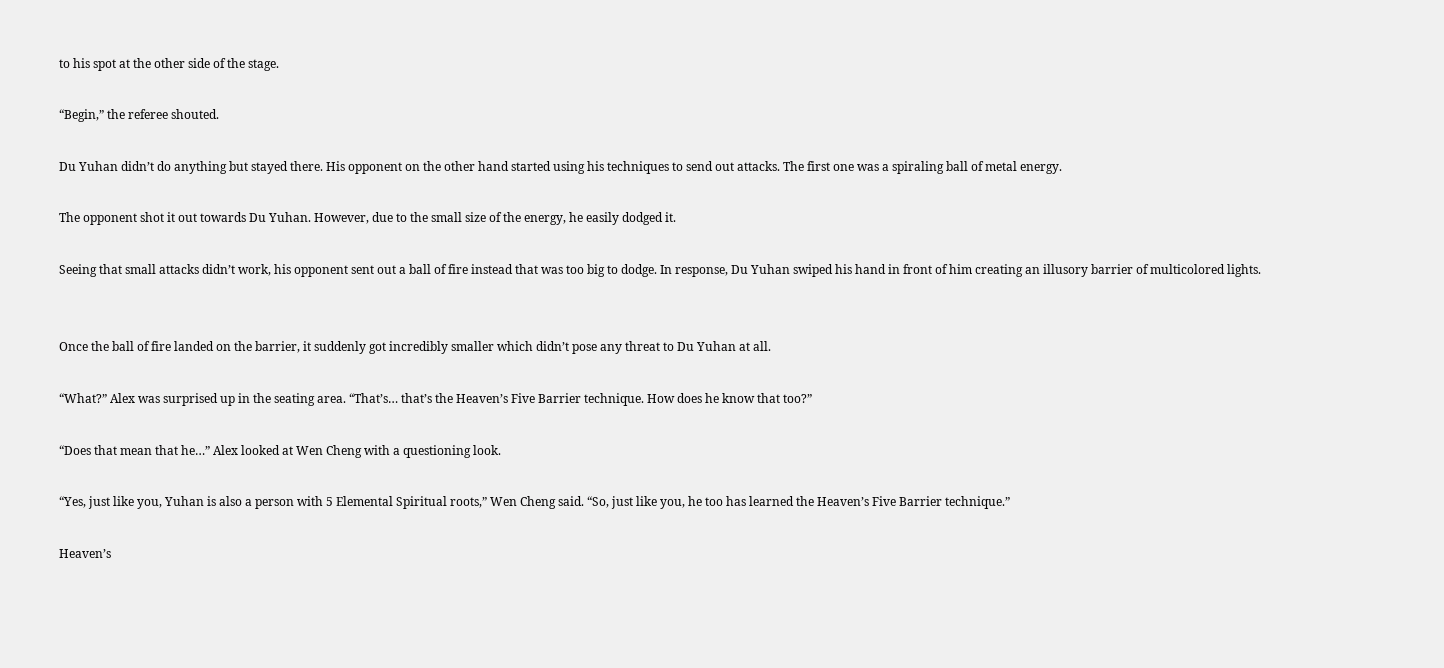to his spot at the other side of the stage.

“Begin,” the referee shouted.

Du Yuhan didn’t do anything but stayed there. His opponent on the other hand started using his techniques to send out attacks. The first one was a spiraling ball of metal energy.

The opponent shot it out towards Du Yuhan. However, due to the small size of the energy, he easily dodged it.

Seeing that small attacks didn’t work, his opponent sent out a ball of fire instead that was too big to dodge. In response, Du Yuhan swiped his hand in front of him creating an illusory barrier of multicolored lights.


Once the ball of fire landed on the barrier, it suddenly got incredibly smaller which didn’t pose any threat to Du Yuhan at all.

“What?” Alex was surprised up in the seating area. “That’s… that’s the Heaven’s Five Barrier technique. How does he know that too?”

“Does that mean that he…” Alex looked at Wen Cheng with a questioning look.

“Yes, just like you, Yuhan is also a person with 5 Elemental Spiritual roots,” Wen Cheng said. “So, just like you, he too has learned the Heaven’s Five Barrier technique.”

Heaven’s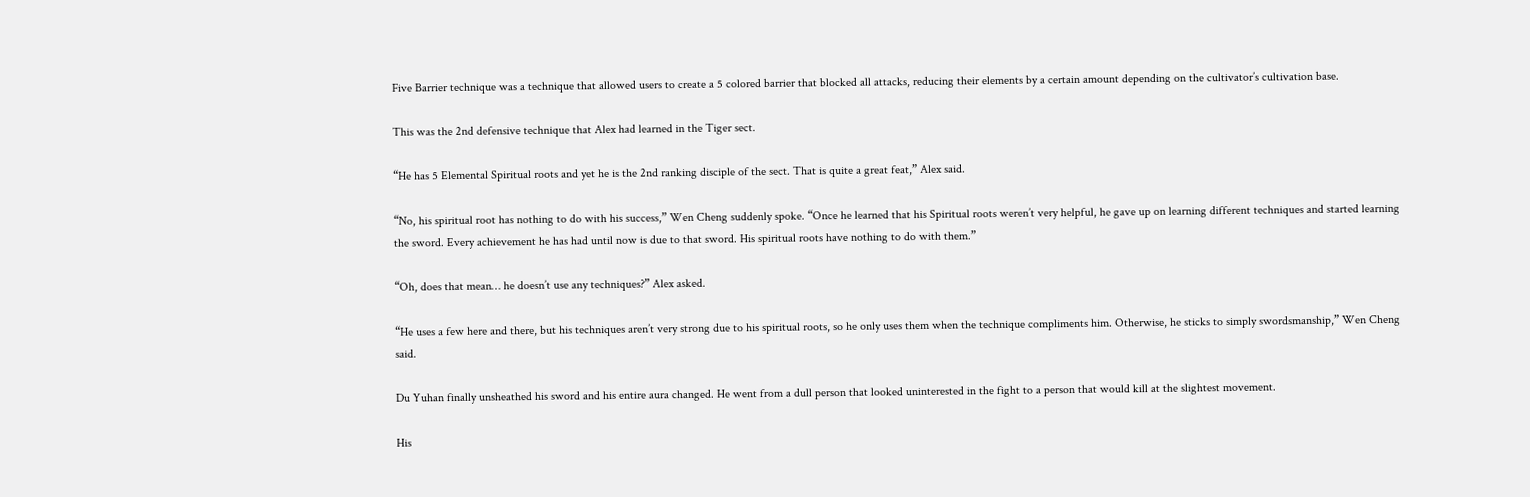Five Barrier technique was a technique that allowed users to create a 5 colored barrier that blocked all attacks, reducing their elements by a certain amount depending on the cultivator’s cultivation base.

This was the 2nd defensive technique that Alex had learned in the Tiger sect.

“He has 5 Elemental Spiritual roots and yet he is the 2nd ranking disciple of the sect. That is quite a great feat,” Alex said.

“No, his spiritual root has nothing to do with his success,” Wen Cheng suddenly spoke. “Once he learned that his Spiritual roots weren’t very helpful, he gave up on learning different techniques and started learning the sword. Every achievement he has had until now is due to that sword. His spiritual roots have nothing to do with them.”

“Oh, does that mean… he doesn’t use any techniques?” Alex asked.

“He uses a few here and there, but his techniques aren’t very strong due to his spiritual roots, so he only uses them when the technique compliments him. Otherwise, he sticks to simply swordsmanship,” Wen Cheng said.

Du Yuhan finally unsheathed his sword and his entire aura changed. He went from a dull person that looked uninterested in the fight to a person that would kill at the slightest movement.

His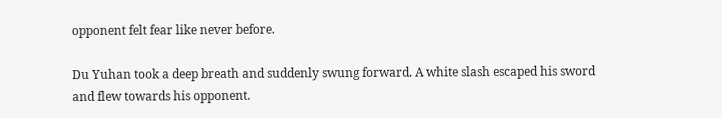opponent felt fear like never before.

Du Yuhan took a deep breath and suddenly swung forward. A white slash escaped his sword and flew towards his opponent.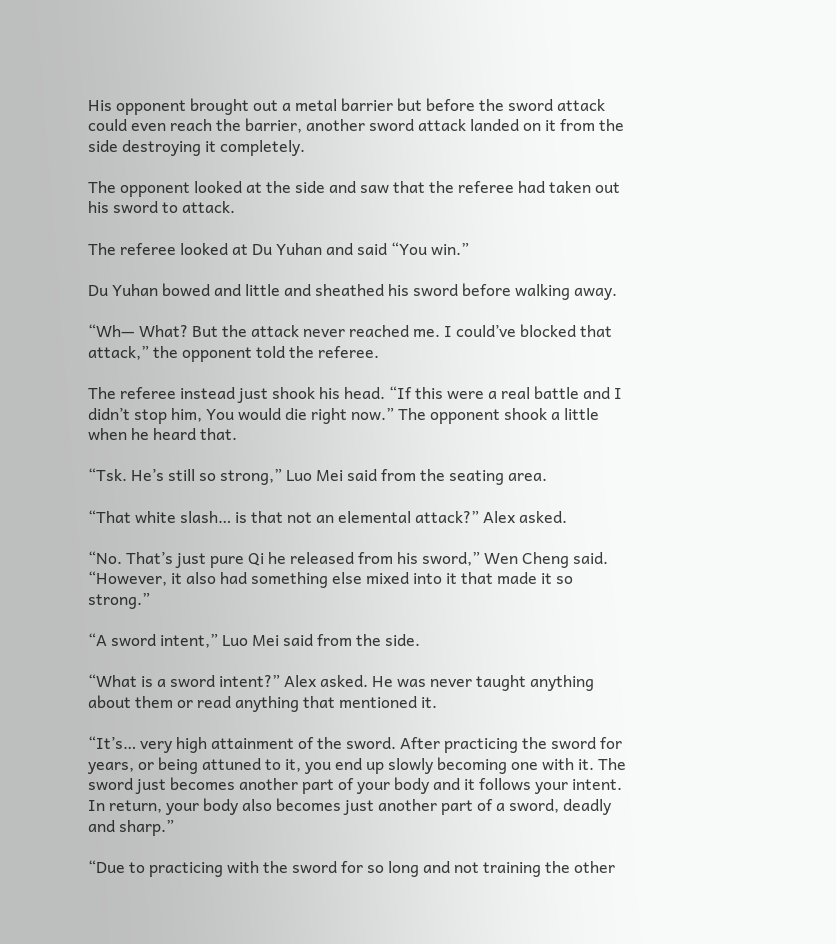His opponent brought out a metal barrier but before the sword attack could even reach the barrier, another sword attack landed on it from the side destroying it completely.

The opponent looked at the side and saw that the referee had taken out his sword to attack.

The referee looked at Du Yuhan and said “You win.”

Du Yuhan bowed and little and sheathed his sword before walking away.

“Wh— What? But the attack never reached me. I could’ve blocked that attack,” the opponent told the referee.

The referee instead just shook his head. “If this were a real battle and I didn’t stop him, You would die right now.” The opponent shook a little when he heard that.

“Tsk. He’s still so strong,” Luo Mei said from the seating area.

“That white slash… is that not an elemental attack?” Alex asked.

“No. That’s just pure Qi he released from his sword,” Wen Cheng said. “However, it also had something else mixed into it that made it so strong.”

“A sword intent,” Luo Mei said from the side.

“What is a sword intent?” Alex asked. He was never taught anything about them or read anything that mentioned it.

“It’s… very high attainment of the sword. After practicing the sword for years, or being attuned to it, you end up slowly becoming one with it. The sword just becomes another part of your body and it follows your intent. In return, your body also becomes just another part of a sword, deadly and sharp.”

“Due to practicing with the sword for so long and not training the other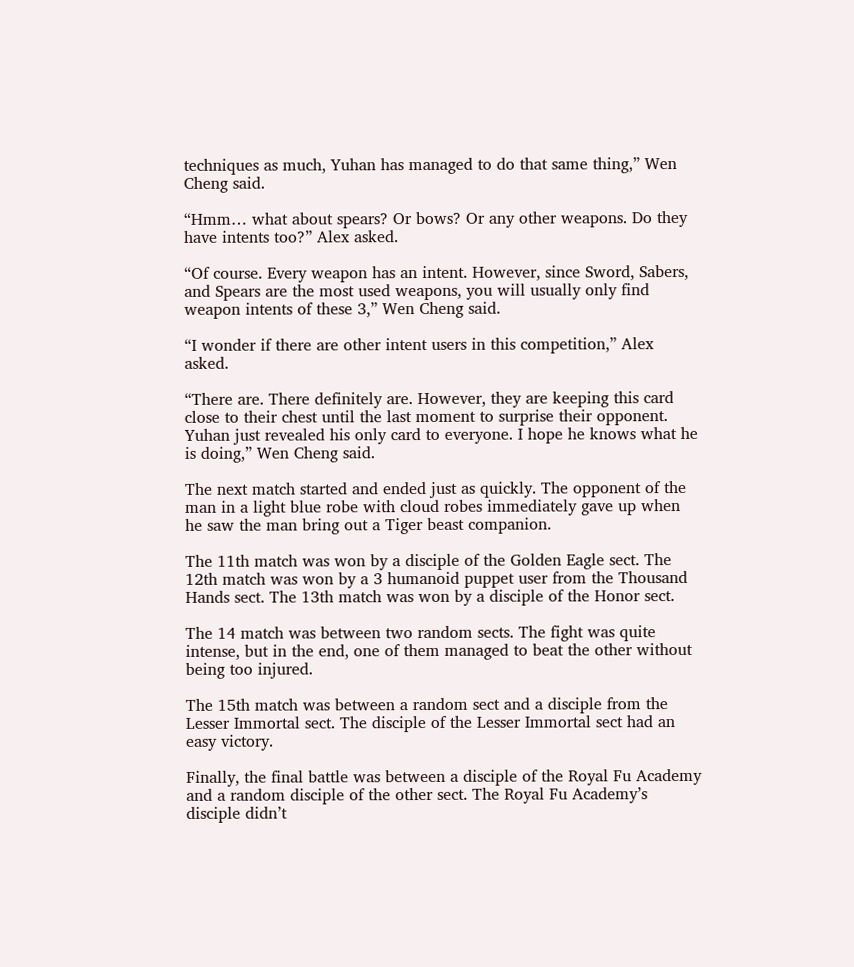techniques as much, Yuhan has managed to do that same thing,” Wen Cheng said.

“Hmm… what about spears? Or bows? Or any other weapons. Do they have intents too?” Alex asked.

“Of course. Every weapon has an intent. However, since Sword, Sabers, and Spears are the most used weapons, you will usually only find weapon intents of these 3,” Wen Cheng said.

“I wonder if there are other intent users in this competition,” Alex asked.

“There are. There definitely are. However, they are keeping this card close to their chest until the last moment to surprise their opponent. Yuhan just revealed his only card to everyone. I hope he knows what he is doing,” Wen Cheng said.

The next match started and ended just as quickly. The opponent of the man in a light blue robe with cloud robes immediately gave up when he saw the man bring out a Tiger beast companion.

The 11th match was won by a disciple of the Golden Eagle sect. The 12th match was won by a 3 humanoid puppet user from the Thousand Hands sect. The 13th match was won by a disciple of the Honor sect.

The 14 match was between two random sects. The fight was quite intense, but in the end, one of them managed to beat the other without being too injured.

The 15th match was between a random sect and a disciple from the Lesser Immortal sect. The disciple of the Lesser Immortal sect had an easy victory.

Finally, the final battle was between a disciple of the Royal Fu Academy and a random disciple of the other sect. The Royal Fu Academy’s disciple didn’t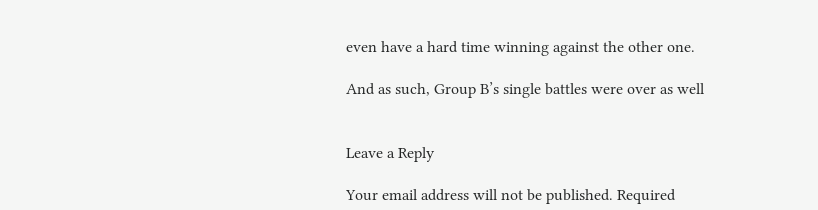even have a hard time winning against the other one.

And as such, Group B’s single battles were over as well


Leave a Reply

Your email address will not be published. Required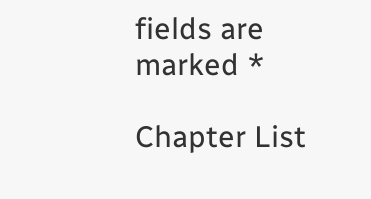fields are marked *

Chapter List